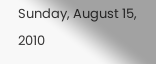Sunday, August 15, 2010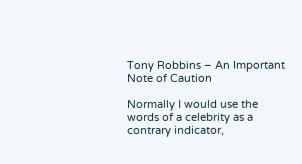Tony Robbins – An Important Note of Caution

Normally I would use the words of a celebrity as a contrary indicator,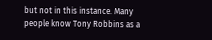but not in this instance. Many people know Tony Robbins as a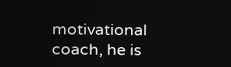motivational coach, he is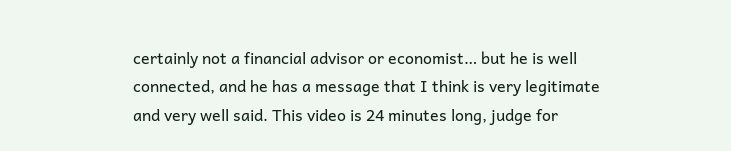certainly not a financial advisor or economist… but he is well connected, and he has a message that I think is very legitimate and very well said. This video is 24 minutes long, judge for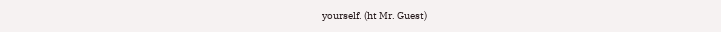yourself. (ht Mr. Guest)